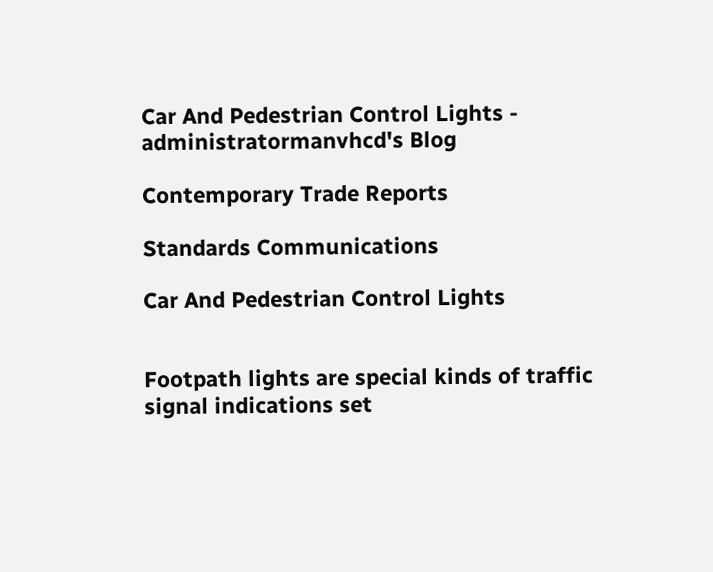Car And Pedestrian Control Lights - administratormanvhcd's Blog

Contemporary Trade Reports

Standards Communications

Car And Pedestrian Control Lights


Footpath lights are special kinds of traffic signal indications set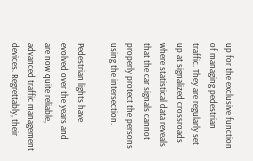up for the exclusive function of managing pedestrian traffic. They are regularly set up at signalized crossroads where statistical data reveals that the car signals cannot properly protect the persons using the intersection.

Pedestrian lights have evolved over the years and are now quite reliable, advanced traffic management devices. Regrettably, their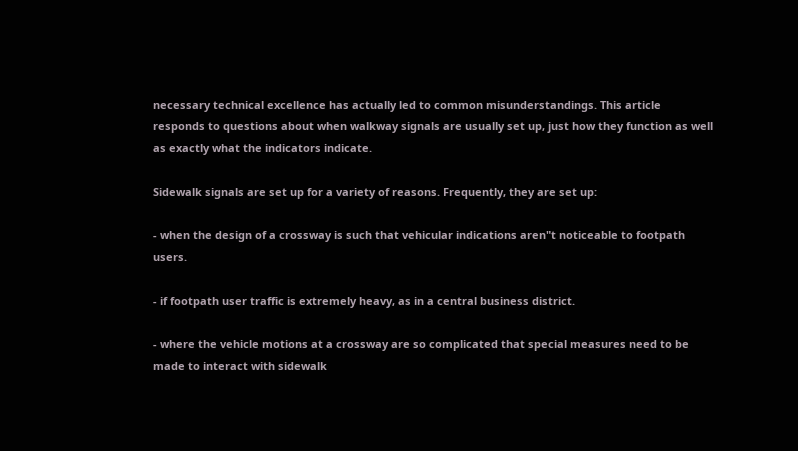necessary technical excellence has actually led to common misunderstandings. This article responds to questions about when walkway signals are usually set up, just how they function as well as exactly what the indicators indicate.

Sidewalk signals are set up for a variety of reasons. Frequently, they are set up:

- when the design of a crossway is such that vehicular indications aren"t noticeable to footpath users.

- if footpath user traffic is extremely heavy, as in a central business district.

- where the vehicle motions at a crossway are so complicated that special measures need to be made to interact with sidewalk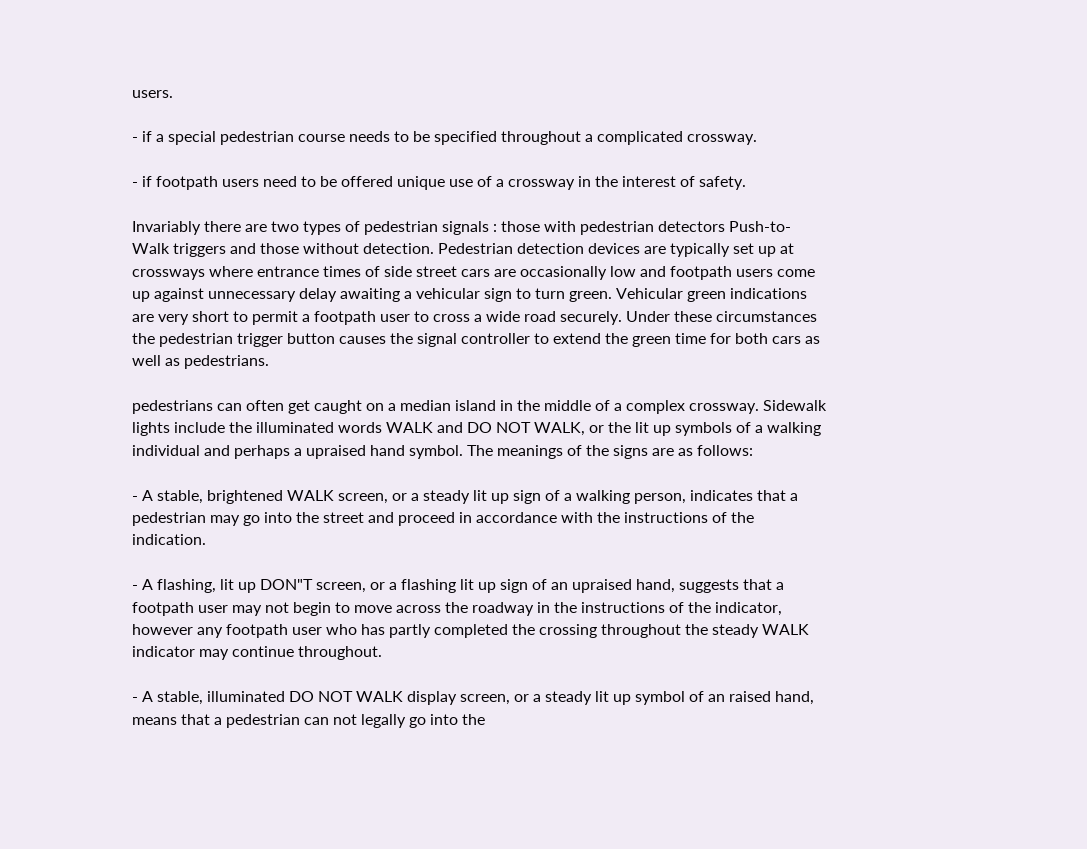users.

- if a special pedestrian course needs to be specified throughout a complicated crossway.

- if footpath users need to be offered unique use of a crossway in the interest of safety.

Invariably there are two types of pedestrian signals : those with pedestrian detectors Push-to-Walk triggers and those without detection. Pedestrian detection devices are typically set up at crossways where entrance times of side street cars are occasionally low and footpath users come up against unnecessary delay awaiting a vehicular sign to turn green. Vehicular green indications are very short to permit a footpath user to cross a wide road securely. Under these circumstances the pedestrian trigger button causes the signal controller to extend the green time for both cars as well as pedestrians.

pedestrians can often get caught on a median island in the middle of a complex crossway. Sidewalk lights include the illuminated words WALK and DO NOT WALK, or the lit up symbols of a walking individual and perhaps a upraised hand symbol. The meanings of the signs are as follows:

- A stable, brightened WALK screen, or a steady lit up sign of a walking person, indicates that a pedestrian may go into the street and proceed in accordance with the instructions of the indication.

- A flashing, lit up DON"T screen, or a flashing lit up sign of an upraised hand, suggests that a footpath user may not begin to move across the roadway in the instructions of the indicator, however any footpath user who has partly completed the crossing throughout the steady WALK indicator may continue throughout.

- A stable, illuminated DO NOT WALK display screen, or a steady lit up symbol of an raised hand, means that a pedestrian can not legally go into the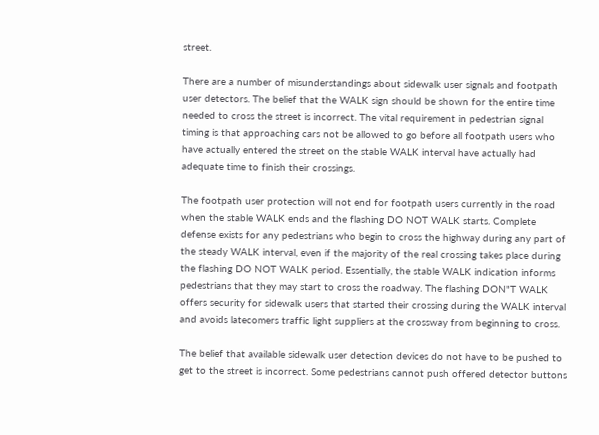street.

There are a number of misunderstandings about sidewalk user signals and footpath user detectors. The belief that the WALK sign should be shown for the entire time needed to cross the street is incorrect. The vital requirement in pedestrian signal timing is that approaching cars not be allowed to go before all footpath users who have actually entered the street on the stable WALK interval have actually had adequate time to finish their crossings.

The footpath user protection will not end for footpath users currently in the road when the stable WALK ends and the flashing DO NOT WALK starts. Complete defense exists for any pedestrians who begin to cross the highway during any part of the steady WALK interval, even if the majority of the real crossing takes place during the flashing DO NOT WALK period. Essentially, the stable WALK indication informs pedestrians that they may start to cross the roadway. The flashing DON"T WALK offers security for sidewalk users that started their crossing during the WALK interval and avoids latecomers traffic light suppliers at the crossway from beginning to cross.

The belief that available sidewalk user detection devices do not have to be pushed to get to the street is incorrect. Some pedestrians cannot push offered detector buttons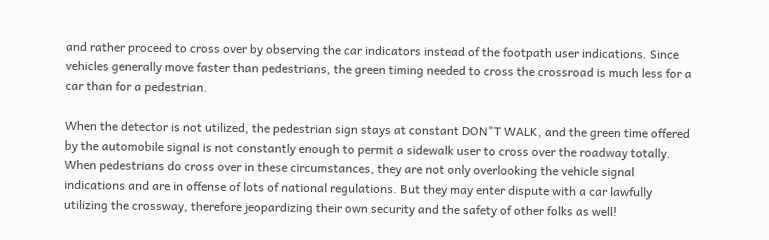and rather proceed to cross over by observing the car indicators instead of the footpath user indications. Since vehicles generally move faster than pedestrians, the green timing needed to cross the crossroad is much less for a car than for a pedestrian.

When the detector is not utilized, the pedestrian sign stays at constant DON"T WALK, and the green time offered by the automobile signal is not constantly enough to permit a sidewalk user to cross over the roadway totally. When pedestrians do cross over in these circumstances, they are not only overlooking the vehicle signal indications and are in offense of lots of national regulations. But they may enter dispute with a car lawfully utilizing the crossway, therefore jeopardizing their own security and the safety of other folks as well!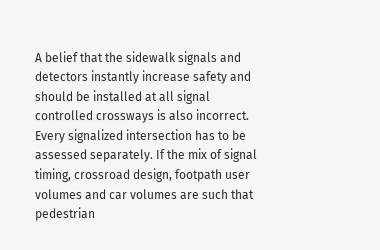A belief that the sidewalk signals and detectors instantly increase safety and should be installed at all signal controlled crossways is also incorrect. Every signalized intersection has to be assessed separately. If the mix of signal timing, crossroad design, footpath user volumes and car volumes are such that pedestrian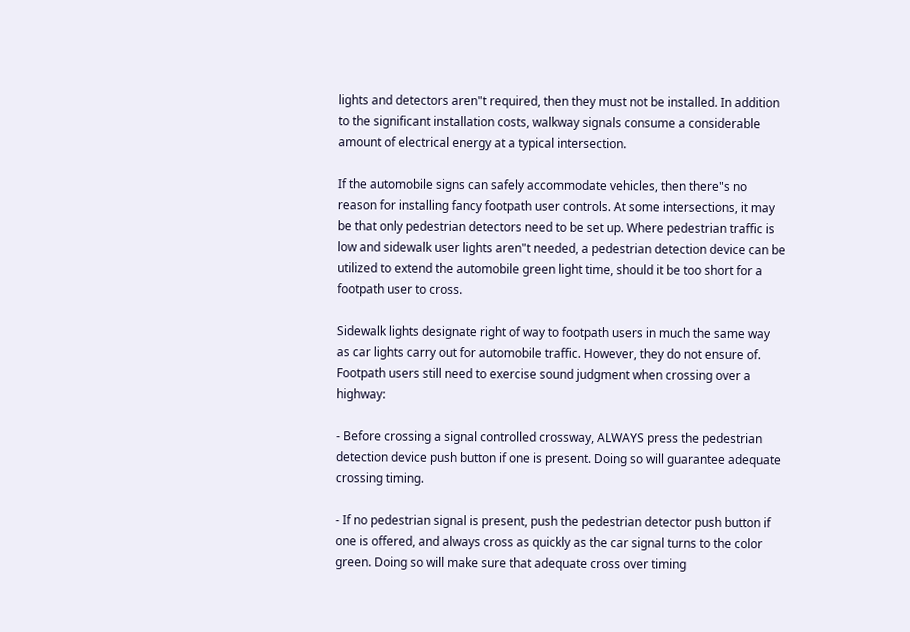lights and detectors aren"t required, then they must not be installed. In addition to the significant installation costs, walkway signals consume a considerable amount of electrical energy at a typical intersection.

If the automobile signs can safely accommodate vehicles, then there"s no reason for installing fancy footpath user controls. At some intersections, it may be that only pedestrian detectors need to be set up. Where pedestrian traffic is low and sidewalk user lights aren"t needed, a pedestrian detection device can be utilized to extend the automobile green light time, should it be too short for a footpath user to cross.

Sidewalk lights designate right of way to footpath users in much the same way as car lights carry out for automobile traffic. However, they do not ensure of. Footpath users still need to exercise sound judgment when crossing over a highway:

- Before crossing a signal controlled crossway, ALWAYS press the pedestrian detection device push button if one is present. Doing so will guarantee adequate crossing timing.

- If no pedestrian signal is present, push the pedestrian detector push button if one is offered, and always cross as quickly as the car signal turns to the color green. Doing so will make sure that adequate cross over timing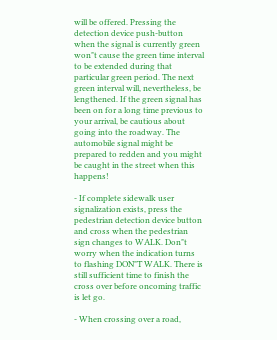will be offered. Pressing the detection device push-button when the signal is currently green won"t cause the green time interval to be extended during that particular green period. The next green interval will, nevertheless, be lengthened. If the green signal has been on for a long time previous to your arrival, be cautious about going into the roadway. The automobile signal might be prepared to redden and you might be caught in the street when this happens!

- If complete sidewalk user signalization exists, press the pedestrian detection device button and cross when the pedestrian sign changes to WALK. Don"t worry when the indication turns to flashing DON"T WALK. There is still sufficient time to finish the cross over before oncoming traffic is let go.

- When crossing over a road,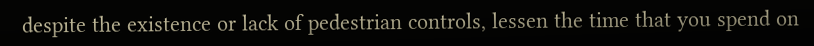despite the existence or lack of pedestrian controls, lessen the time that you spend on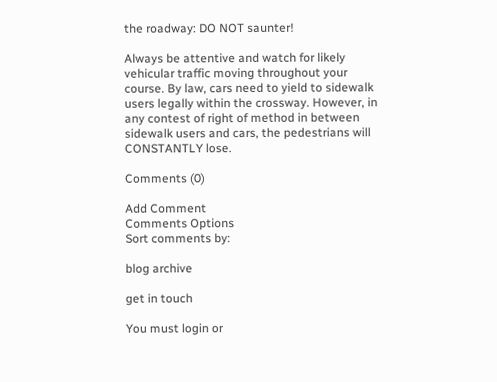the roadway: DO NOT saunter!

Always be attentive and watch for likely vehicular traffic moving throughout your course. By law, cars need to yield to sidewalk users legally within the crossway. However, in any contest of right of method in between sidewalk users and cars, the pedestrians will CONSTANTLY lose.

Comments (0)

Add Comment
Comments Options
Sort comments by:

blog archive

get in touch

You must login or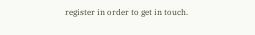register in order to get in touch.